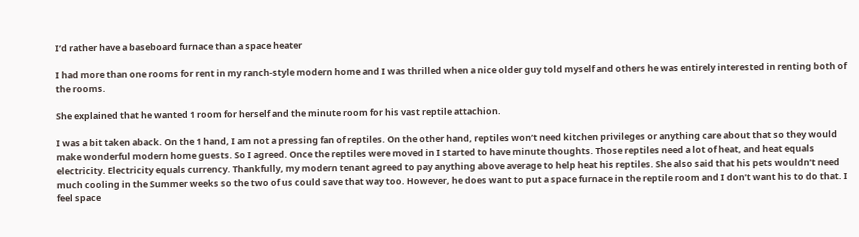I’d rather have a baseboard furnace than a space heater

I had more than one rooms for rent in my ranch-style modern home and I was thrilled when a nice older guy told myself and others he was entirely interested in renting both of the rooms.

She explained that he wanted 1 room for herself and the minute room for his vast reptile attachion.

I was a bit taken aback. On the 1 hand, I am not a pressing fan of reptiles. On the other hand, reptiles won’t need kitchen privileges or anything care about that so they would make wonderful modern home guests. So I agreed. Once the reptiles were moved in I started to have minute thoughts. Those reptiles need a lot of heat, and heat equals electricity. Electricity equals currency. Thankfully, my modern tenant agreed to pay anything above average to help heat his reptiles. She also said that his pets wouldn’t need much cooling in the Summer weeks so the two of us could save that way too. However, he does want to put a space furnace in the reptile room and I don’t want his to do that. I feel space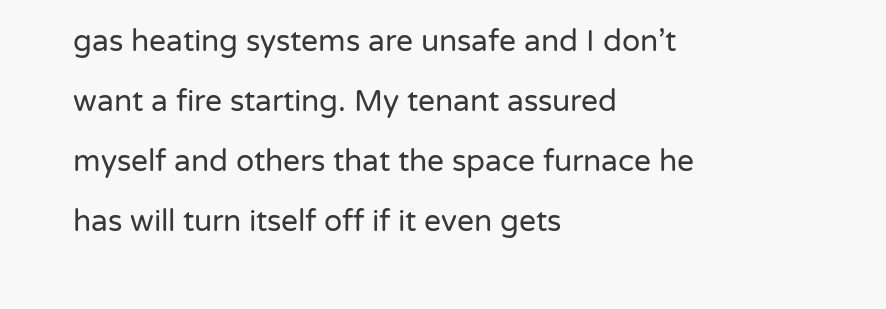gas heating systems are unsafe and I don’t want a fire starting. My tenant assured myself and others that the space furnace he has will turn itself off if it even gets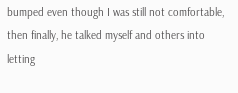bumped even though I was still not comfortable, then finally, he talked myself and others into letting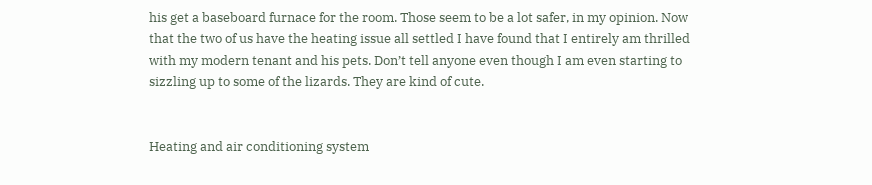his get a baseboard furnace for the room. Those seem to be a lot safer, in my opinion. Now that the two of us have the heating issue all settled I have found that I entirely am thrilled with my modern tenant and his pets. Don’t tell anyone even though I am even starting to sizzling up to some of the lizards. They are kind of cute.


Heating and air conditioning system